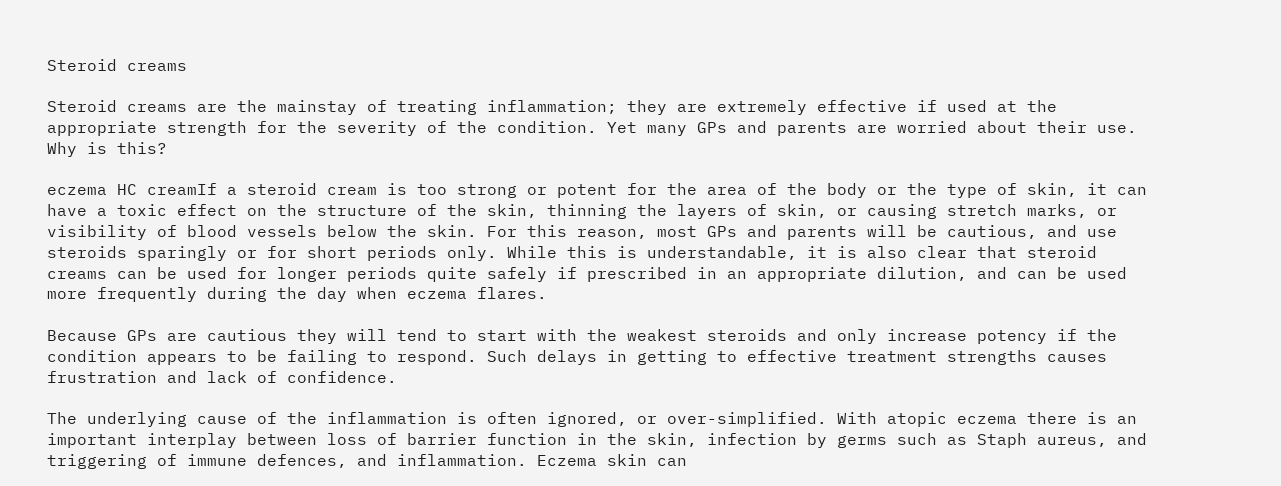Steroid creams

Steroid creams are the mainstay of treating inflammation; they are extremely effective if used at the appropriate strength for the severity of the condition. Yet many GPs and parents are worried about their use. Why is this?

eczema HC creamIf a steroid cream is too strong or potent for the area of the body or the type of skin, it can have a toxic effect on the structure of the skin, thinning the layers of skin, or causing stretch marks, or visibility of blood vessels below the skin. For this reason, most GPs and parents will be cautious, and use steroids sparingly or for short periods only. While this is understandable, it is also clear that steroid creams can be used for longer periods quite safely if prescribed in an appropriate dilution, and can be used more frequently during the day when eczema flares.

Because GPs are cautious they will tend to start with the weakest steroids and only increase potency if the condition appears to be failing to respond. Such delays in getting to effective treatment strengths causes frustration and lack of confidence.

The underlying cause of the inflammation is often ignored, or over-simplified. With atopic eczema there is an important interplay between loss of barrier function in the skin, infection by germs such as Staph aureus, and triggering of immune defences, and inflammation. Eczema skin can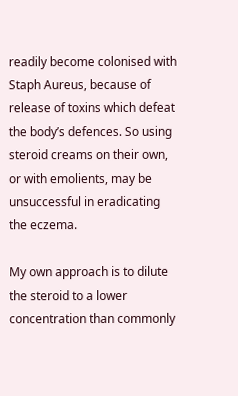readily become colonised with Staph Aureus, because of release of toxins which defeat the body’s defences. So using steroid creams on their own, or with emolients, may be unsuccessful in eradicating the eczema.

My own approach is to dilute the steroid to a lower concentration than commonly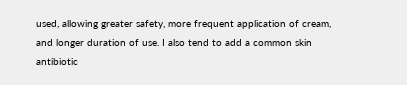used, allowing greater safety, more frequent application of cream, and longer duration of use. I also tend to add a common skin antibiotic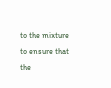to the mixture to ensure that the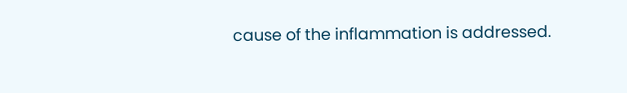cause of the inflammation is addressed.